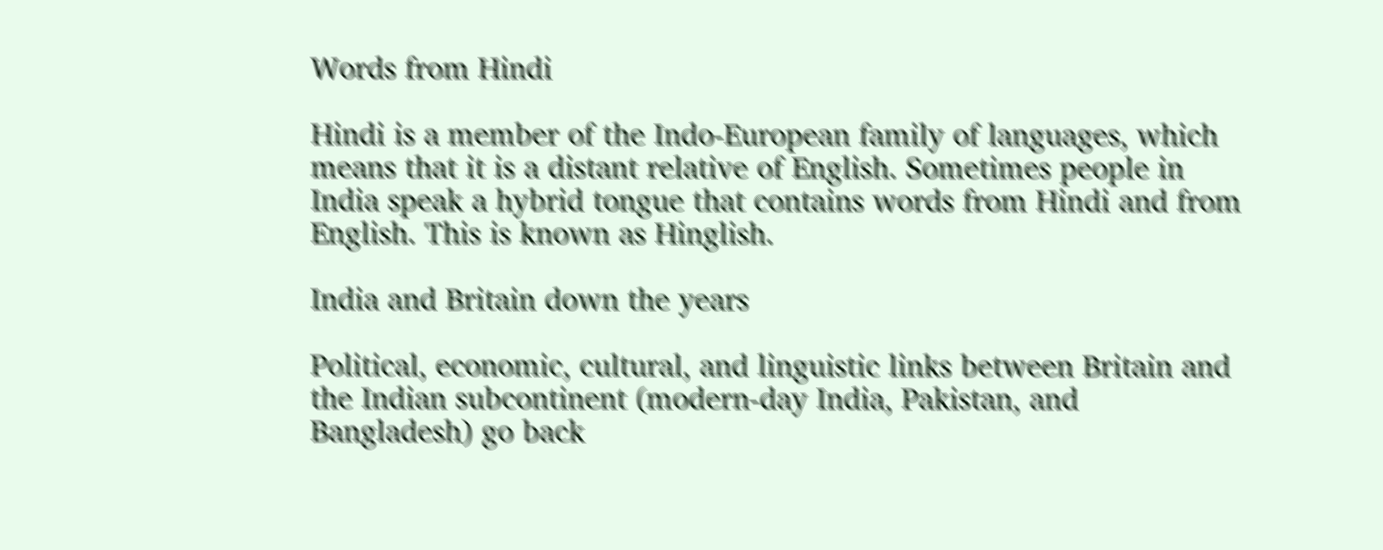Words from Hindi

Hindi is a member of the Indo-European family of languages, which means that it is a distant relative of English. Sometimes people in India speak a hybrid tongue that contains words from Hindi and from English. This is known as Hinglish.

India and Britain down the years

Political, economic, cultural, and linguistic links between Britain and the Indian subcontinent (modern-day India, Pakistan, and Bangladesh) go back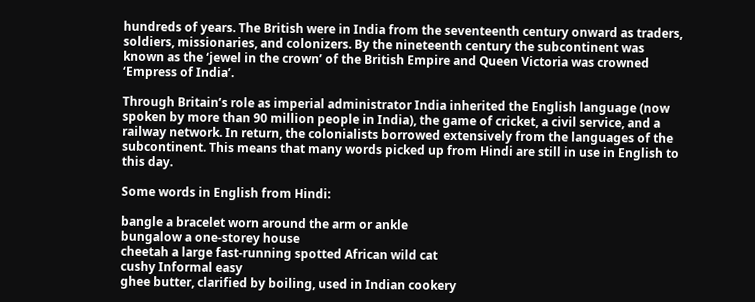hundreds of years. The British were in India from the seventeenth century onward as traders, soldiers, missionaries, and colonizers. By the nineteenth century the subcontinent was known as the ‘jewel in the crown’ of the British Empire and Queen Victoria was crowned ‘Empress of India’.

Through Britain’s role as imperial administrator India inherited the English language (now spoken by more than 90 million people in India), the game of cricket, a civil service, and a railway network. In return, the colonialists borrowed extensively from the languages of the subcontinent. This means that many words picked up from Hindi are still in use in English to this day.

Some words in English from Hindi:

bangle a bracelet worn around the arm or ankle
bungalow a one-storey house
cheetah a large fast-running spotted African wild cat
cushy Informal easy
ghee butter, clarified by boiling, used in Indian cookery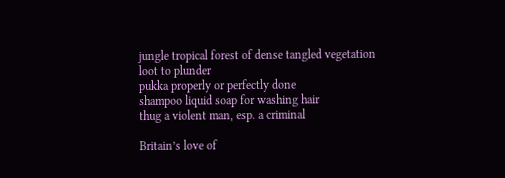jungle tropical forest of dense tangled vegetation
loot to plunder
pukka properly or perfectly done
shampoo liquid soap for washing hair
thug a violent man, esp. a criminal

Britain’s love of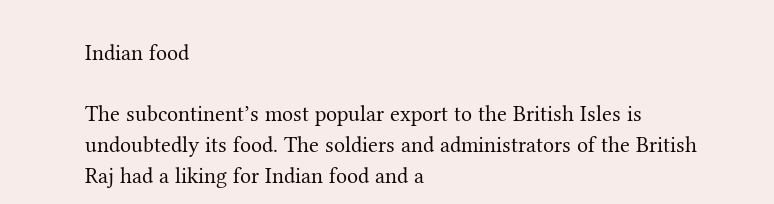Indian food

The subcontinent’s most popular export to the British Isles is undoubtedly its food. The soldiers and administrators of the British Raj had a liking for Indian food and a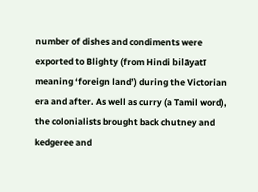number of dishes and condiments were exported to Blighty (from Hindi bilāyatī meaning ‘foreign land’) during the Victorian era and after. As well as curry (a Tamil word), the colonialists brought back chutney and kedgeree and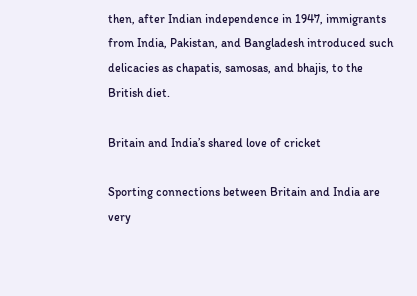then, after Indian independence in 1947, immigrants from India, Pakistan, and Bangladesh introduced such delicacies as chapatis, samosas, and bhajis, to the British diet.

Britain and India’s shared love of cricket

Sporting connections between Britain and India are very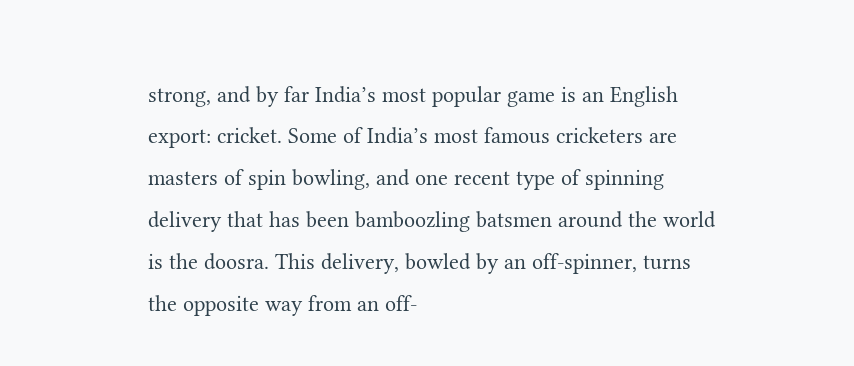strong, and by far India’s most popular game is an English export: cricket. Some of India’s most famous cricketers are masters of spin bowling, and one recent type of spinning delivery that has been bamboozling batsmen around the world is the doosra. This delivery, bowled by an off-spinner, turns the opposite way from an off-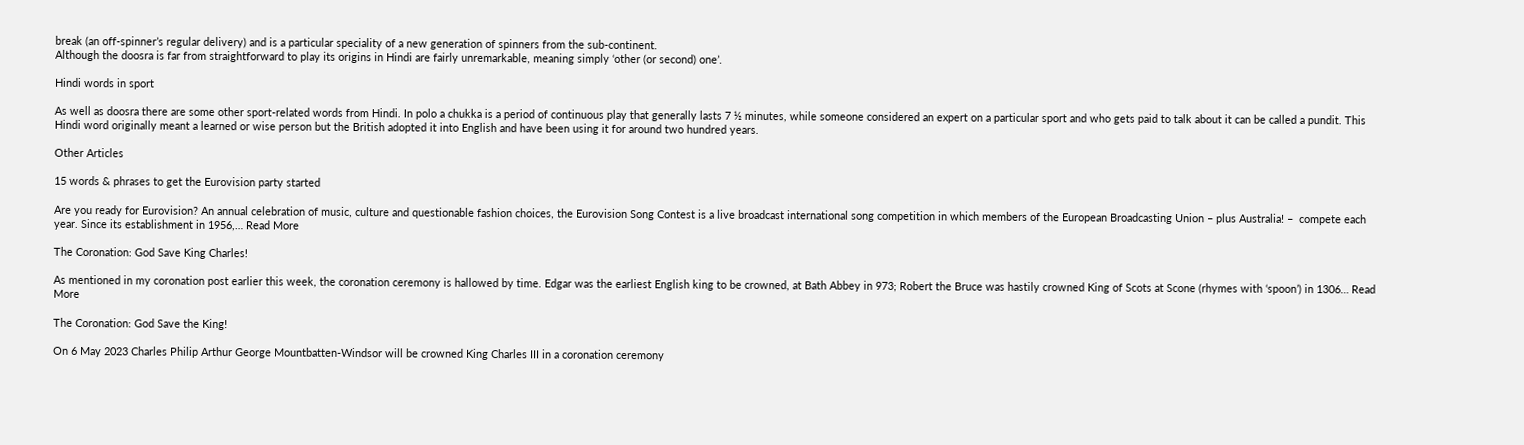break (an off-spinner’s regular delivery) and is a particular speciality of a new generation of spinners from the sub-continent.
Although the doosra is far from straightforward to play its origins in Hindi are fairly unremarkable, meaning simply ‘other (or second) one’.

Hindi words in sport

As well as doosra there are some other sport-related words from Hindi. In polo a chukka is a period of continuous play that generally lasts 7 ½ minutes, while someone considered an expert on a particular sport and who gets paid to talk about it can be called a pundit. This Hindi word originally meant a learned or wise person but the British adopted it into English and have been using it for around two hundred years.

Other Articles

15 words & phrases to get the Eurovision party started

Are you ready for Eurovision? An annual celebration of music, culture and questionable fashion choices, the Eurovision Song Contest is a live broadcast international song competition in which members of the European Broadcasting Union – plus Australia! –  compete each year. Since its establishment in 1956,… Read More

The Coronation: God Save King Charles!

As mentioned in my coronation post earlier this week, the coronation ceremony is hallowed by time. Edgar was the earliest English king to be crowned, at Bath Abbey in 973; Robert the Bruce was hastily crowned King of Scots at Scone (rhymes with ‘spoon’) in 1306… Read More

The Coronation: God Save the King!

On 6 May 2023 Charles Philip Arthur George Mountbatten-Windsor will be crowned King Charles III in a coronation ceremony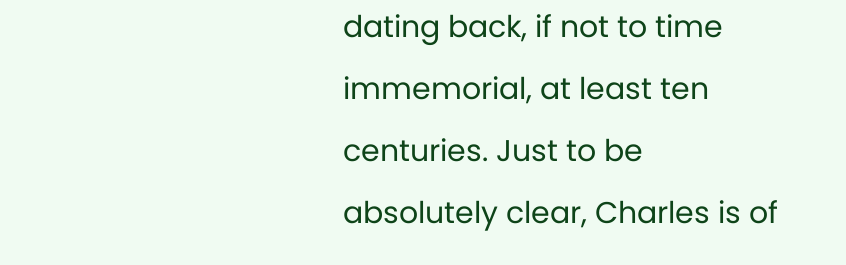dating back, if not to time immemorial, at least ten centuries. Just to be absolutely clear, Charles is of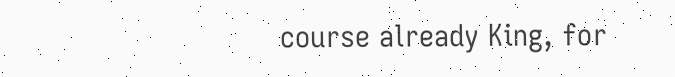course already King, for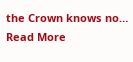the Crown knows no… Read More